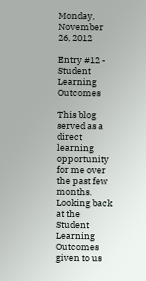Monday, November 26, 2012

Entry #12 - Student Learning Outcomes

This blog served as a direct learning opportunity for me over the past few months. Looking back at the Student Learning Outcomes given to us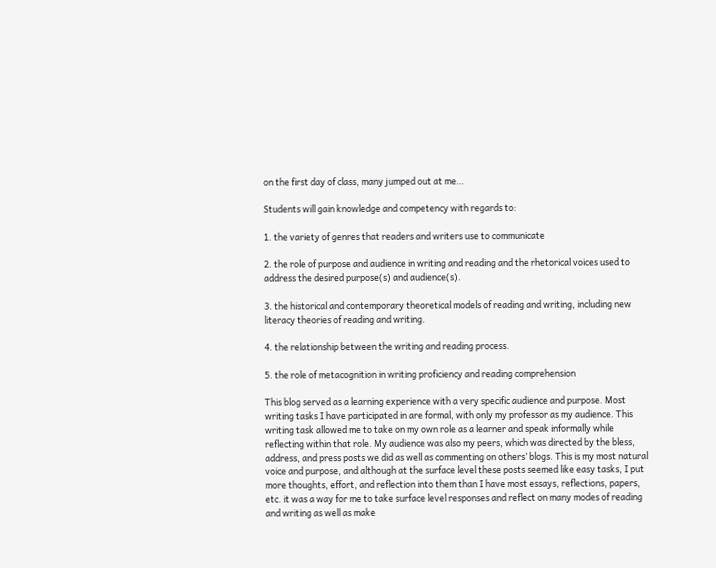on the first day of class, many jumped out at me…

Students will gain knowledge and competency with regards to:

1. the variety of genres that readers and writers use to communicate

2. the role of purpose and audience in writing and reading and the rhetorical voices used to address the desired purpose(s) and audience(s).

3. the historical and contemporary theoretical models of reading and writing, including new literacy theories of reading and writing.

4. the relationship between the writing and reading process.

5. the role of metacognition in writing proficiency and reading comprehension

This blog served as a learning experience with a very specific audience and purpose. Most writing tasks I have participated in are formal, with only my professor as my audience. This writing task allowed me to take on my own role as a learner and speak informally while reflecting within that role. My audience was also my peers, which was directed by the bless, address, and press posts we did as well as commenting on others’ blogs. This is my most natural voice and purpose, and although at the surface level these posts seemed like easy tasks, I put more thoughts, effort, and reflection into them than I have most essays, reflections, papers, etc. it was a way for me to take surface level responses and reflect on many modes of reading and writing as well as make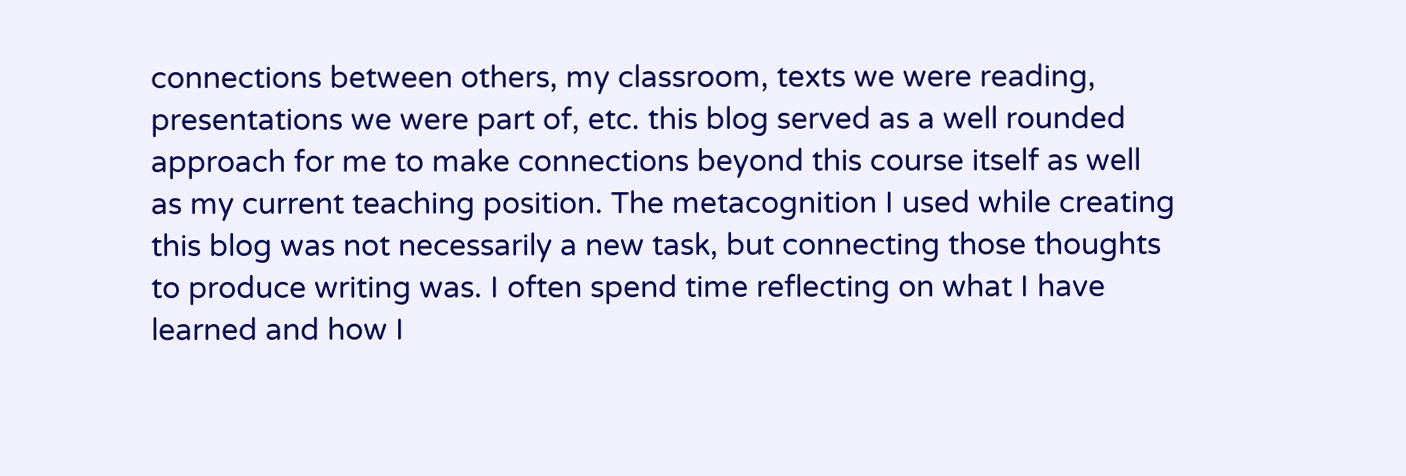connections between others, my classroom, texts we were reading, presentations we were part of, etc. this blog served as a well rounded approach for me to make connections beyond this course itself as well as my current teaching position. The metacognition I used while creating this blog was not necessarily a new task, but connecting those thoughts to produce writing was. I often spend time reflecting on what I have learned and how I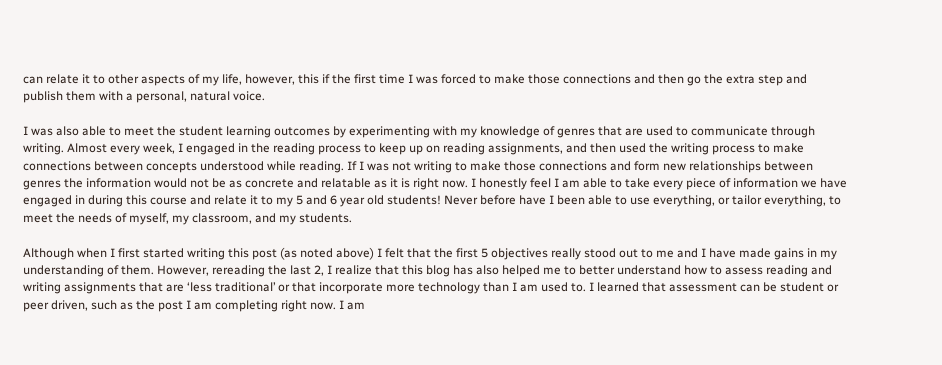can relate it to other aspects of my life, however, this if the first time I was forced to make those connections and then go the extra step and publish them with a personal, natural voice.

I was also able to meet the student learning outcomes by experimenting with my knowledge of genres that are used to communicate through writing. Almost every week, I engaged in the reading process to keep up on reading assignments, and then used the writing process to make connections between concepts understood while reading. If I was not writing to make those connections and form new relationships between genres the information would not be as concrete and relatable as it is right now. I honestly feel I am able to take every piece of information we have engaged in during this course and relate it to my 5 and 6 year old students! Never before have I been able to use everything, or tailor everything, to meet the needs of myself, my classroom, and my students.

Although when I first started writing this post (as noted above) I felt that the first 5 objectives really stood out to me and I have made gains in my understanding of them. However, rereading the last 2, I realize that this blog has also helped me to better understand how to assess reading and writing assignments that are ‘less traditional’ or that incorporate more technology than I am used to. I learned that assessment can be student or peer driven, such as the post I am completing right now. I am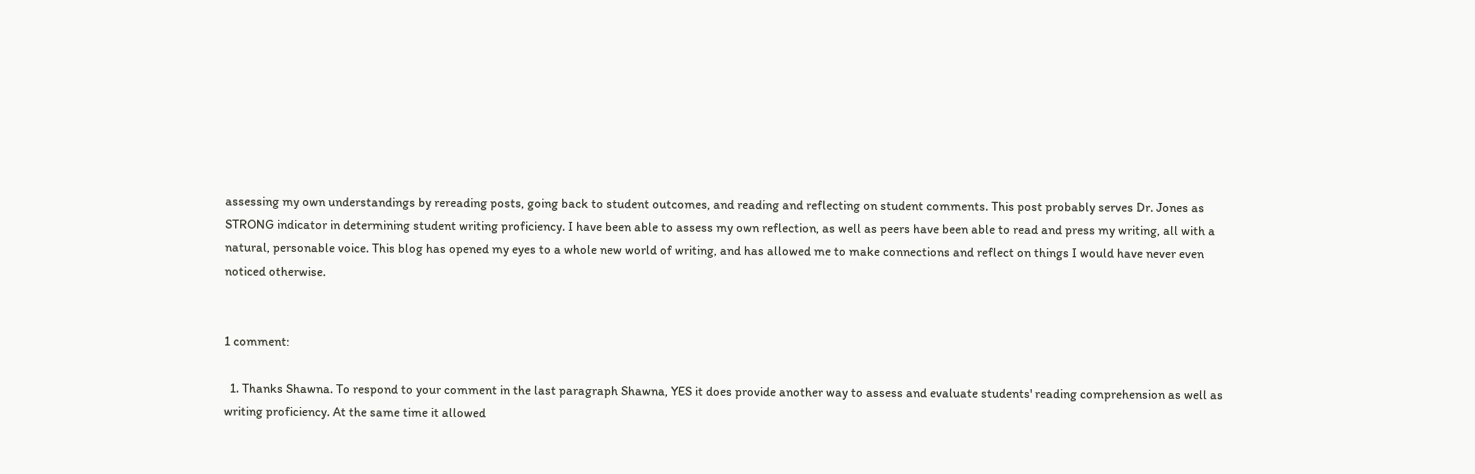assessing my own understandings by rereading posts, going back to student outcomes, and reading and reflecting on student comments. This post probably serves Dr. Jones as STRONG indicator in determining student writing proficiency. I have been able to assess my own reflection, as well as peers have been able to read and press my writing, all with a natural, personable voice. This blog has opened my eyes to a whole new world of writing, and has allowed me to make connections and reflect on things I would have never even noticed otherwise.


1 comment:

  1. Thanks Shawna. To respond to your comment in the last paragraph Shawna, YES it does provide another way to assess and evaluate students' reading comprehension as well as writing proficiency. At the same time it allowed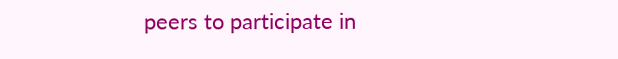peers to participate in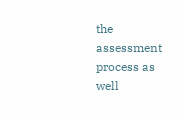the assessment process as well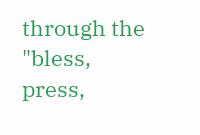through the "bless, press,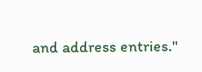and address entries."